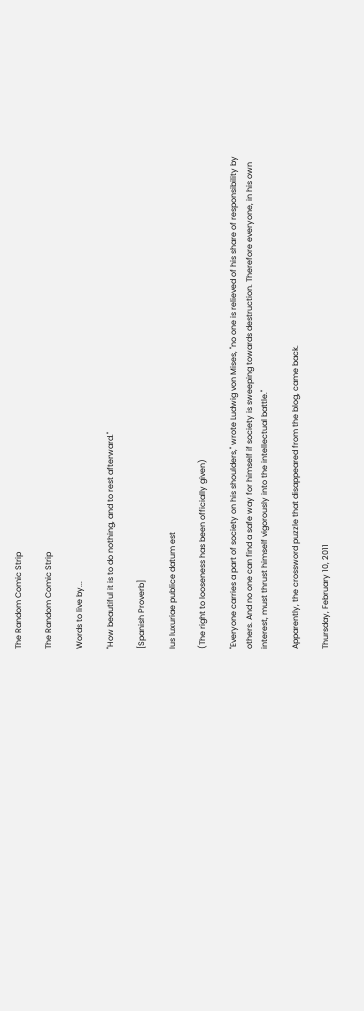The Random Comic Strip

The Random Comic Strip

Words to live by...

"How beautiful it is to do nothing, and to rest afterward."

[Spanish Proverb]

Ius luxuriae publice datum est

(The right to looseness has been officially given)

"Everyone carries a part of society on his shoulders," wrote Ludwig von Mises, "no one is relieved of his share of responsibility by others. And no one can find a safe way for himself if society is sweeping towards destruction. Therefore everyone, in his own interest, must thrust himself vigorously into the intellectual battle."

Apparently, the crossword puzzle that disappeared from the blog, came back.

Thursday, February 10, 2011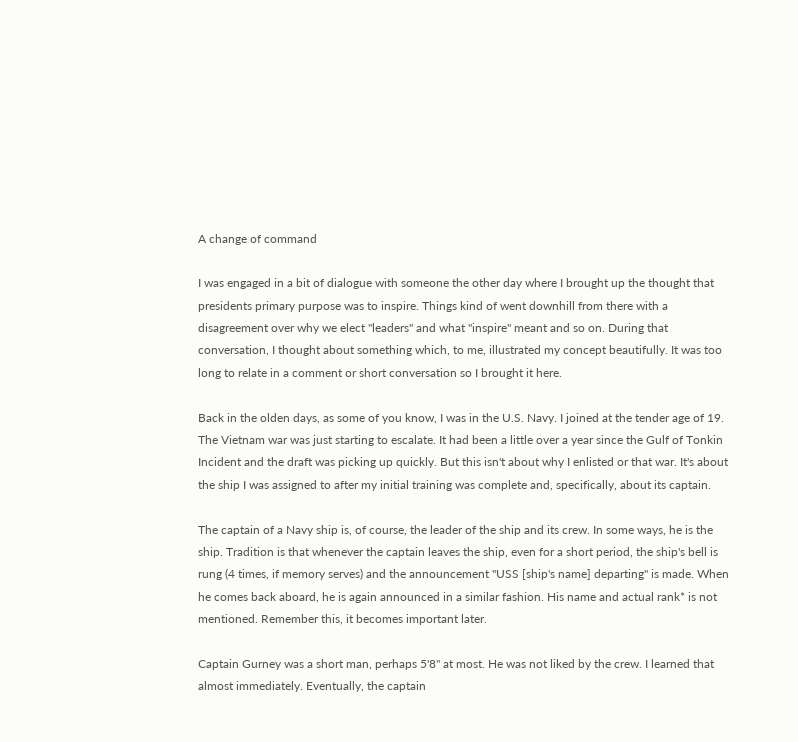A change of command

I was engaged in a bit of dialogue with someone the other day where I brought up the thought that presidents primary purpose was to inspire. Things kind of went downhill from there with a disagreement over why we elect "leaders" and what "inspire" meant and so on. During that conversation, I thought about something which, to me, illustrated my concept beautifully. It was too long to relate in a comment or short conversation so I brought it here.

Back in the olden days, as some of you know, I was in the U.S. Navy. I joined at the tender age of 19. The Vietnam war was just starting to escalate. It had been a little over a year since the Gulf of Tonkin Incident and the draft was picking up quickly. But this isn't about why I enlisted or that war. It's about the ship I was assigned to after my initial training was complete and, specifically, about its captain.

The captain of a Navy ship is, of course, the leader of the ship and its crew. In some ways, he is the ship. Tradition is that whenever the captain leaves the ship, even for a short period, the ship's bell is rung (4 times, if memory serves) and the announcement "USS [ship's name] departing" is made. When he comes back aboard, he is again announced in a similar fashion. His name and actual rank* is not mentioned. Remember this, it becomes important later.

Captain Gurney was a short man, perhaps 5'8" at most. He was not liked by the crew. I learned that almost immediately. Eventually, the captain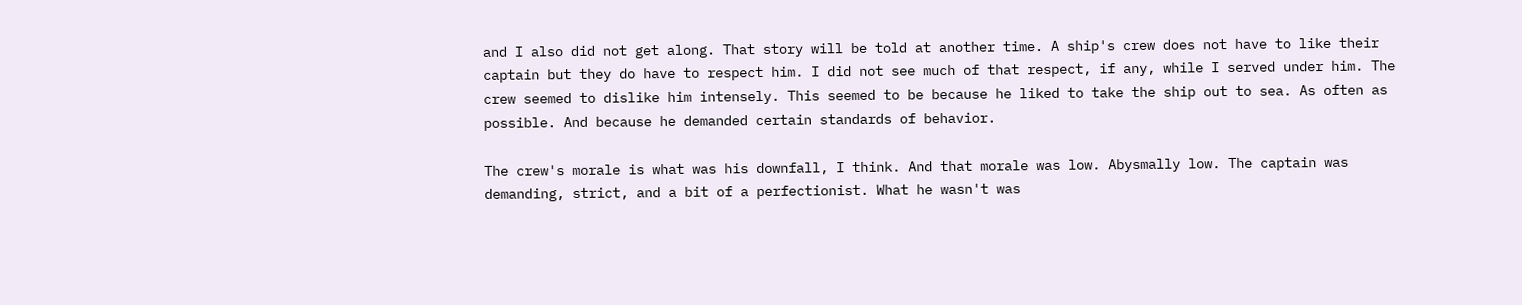and I also did not get along. That story will be told at another time. A ship's crew does not have to like their captain but they do have to respect him. I did not see much of that respect, if any, while I served under him. The crew seemed to dislike him intensely. This seemed to be because he liked to take the ship out to sea. As often as possible. And because he demanded certain standards of behavior.

The crew's morale is what was his downfall, I think. And that morale was low. Abysmally low. The captain was demanding, strict, and a bit of a perfectionist. What he wasn't was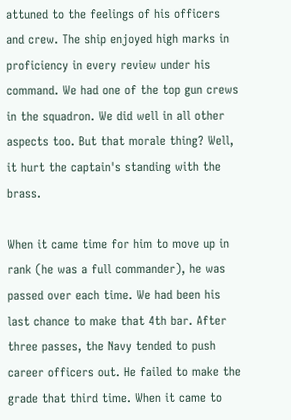attuned to the feelings of his officers and crew. The ship enjoyed high marks in proficiency in every review under his command. We had one of the top gun crews in the squadron. We did well in all other aspects too. But that morale thing? Well, it hurt the captain's standing with the brass.

When it came time for him to move up in rank (he was a full commander), he was passed over each time. We had been his last chance to make that 4th bar. After three passes, the Navy tended to push career officers out. He failed to make the grade that third time. When it came to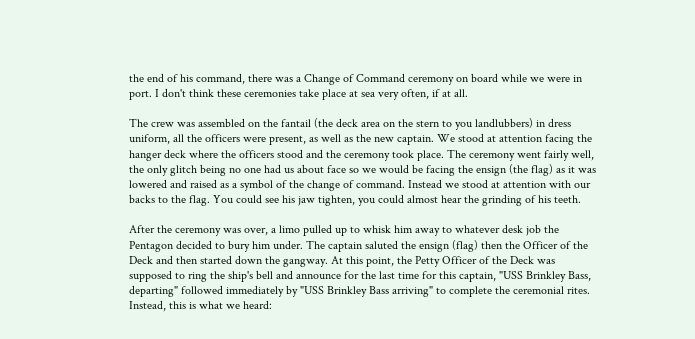the end of his command, there was a Change of Command ceremony on board while we were in port. I don't think these ceremonies take place at sea very often, if at all.

The crew was assembled on the fantail (the deck area on the stern to you landlubbers) in dress uniform, all the officers were present, as well as the new captain. We stood at attention facing the hanger deck where the officers stood and the ceremony took place. The ceremony went fairly well, the only glitch being no one had us about face so we would be facing the ensign (the flag) as it was lowered and raised as a symbol of the change of command. Instead we stood at attention with our backs to the flag. You could see his jaw tighten, you could almost hear the grinding of his teeth.

After the ceremony was over, a limo pulled up to whisk him away to whatever desk job the Pentagon decided to bury him under. The captain saluted the ensign (flag) then the Officer of the Deck and then started down the gangway. At this point, the Petty Officer of the Deck was supposed to ring the ship's bell and announce for the last time for this captain, "USS Brinkley Bass, departing" followed immediately by "USS Brinkley Bass arriving" to complete the ceremonial rites. Instead, this is what we heard: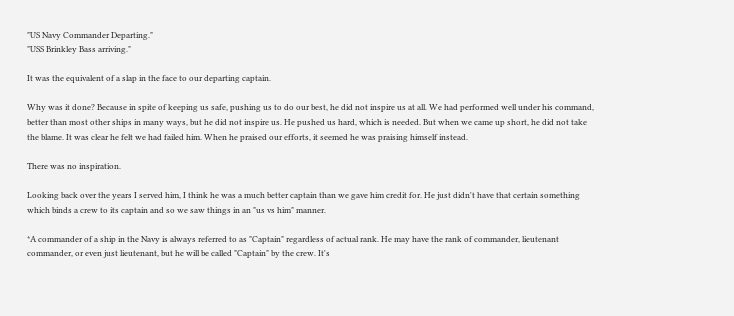"US Navy Commander Departing."
"USS Brinkley Bass arriving."

It was the equivalent of a slap in the face to our departing captain.

Why was it done? Because in spite of keeping us safe, pushing us to do our best, he did not inspire us at all. We had performed well under his command, better than most other ships in many ways, but he did not inspire us. He pushed us hard, which is needed. But when we came up short, he did not take the blame. It was clear he felt we had failed him. When he praised our efforts, it seemed he was praising himself instead.

There was no inspiration.

Looking back over the years I served him, I think he was a much better captain than we gave him credit for. He just didn't have that certain something which binds a crew to its captain and so we saw things in an "us vs him" manner.

*A commander of a ship in the Navy is always referred to as "Captain" regardless of actual rank. He may have the rank of commander, lieutenant commander, or even just lieutenant, but he will be called "Captain" by the crew. It's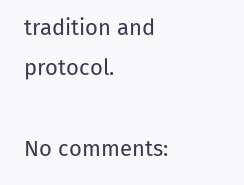tradition and protocol.

No comments: